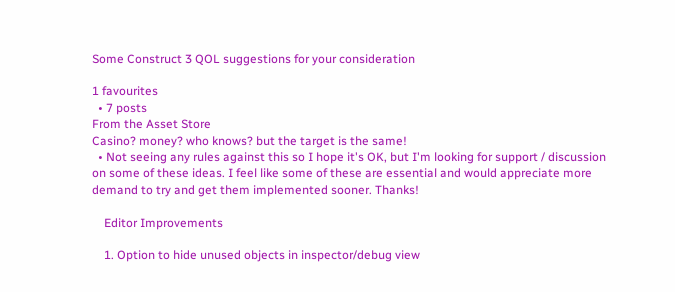Some Construct 3 QOL suggestions for your consideration

1 favourites
  • 7 posts
From the Asset Store
Casino? money? who knows? but the target is the same!
  • Not seeing any rules against this so I hope it's OK, but I'm looking for support / discussion on some of these ideas. I feel like some of these are essential and would appreciate more demand to try and get them implemented sooner. Thanks!

    Editor Improvements

    1. Option to hide unused objects in inspector/debug view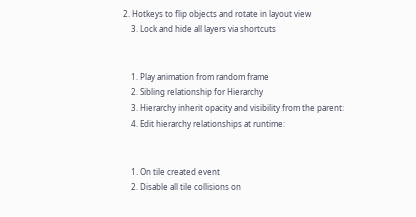2. Hotkeys to flip objects and rotate in layout view
    3. Lock and hide all layers via shortcuts


    1. Play animation from random frame
    2. Sibling relationship for Hierarchy
    3. Hierarchy inherit opacity and visibility from the parent:
    4. Edit hierarchy relationships at runtime:


    1. On tile created event
    2. Disable all tile collisions on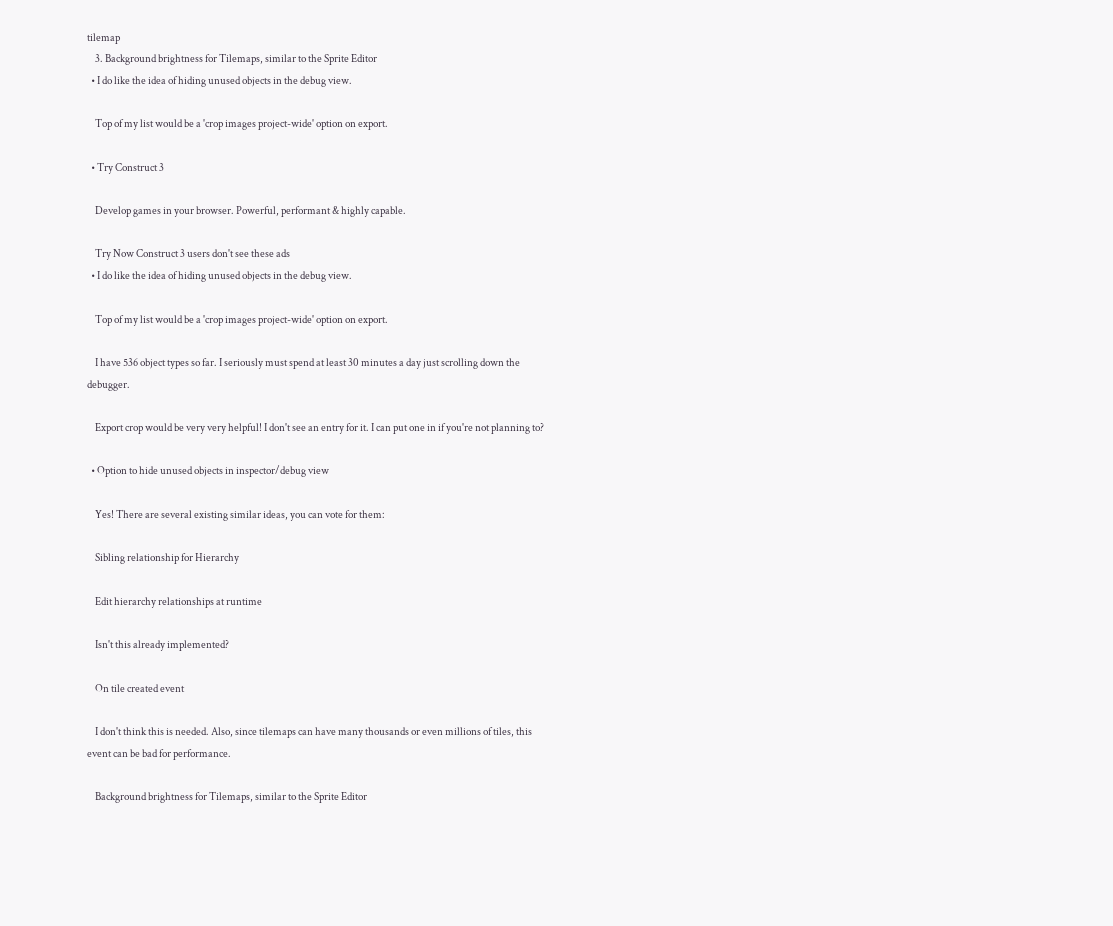tilemap
    3. Background brightness for Tilemaps, similar to the Sprite Editor
  • I do like the idea of hiding unused objects in the debug view.

    Top of my list would be a 'crop images project-wide' option on export.

  • Try Construct 3

    Develop games in your browser. Powerful, performant & highly capable.

    Try Now Construct 3 users don't see these ads
  • I do like the idea of hiding unused objects in the debug view.

    Top of my list would be a 'crop images project-wide' option on export.

    I have 536 object types so far. I seriously must spend at least 30 minutes a day just scrolling down the debugger.

    Export crop would be very very helpful! I don't see an entry for it. I can put one in if you're not planning to?

  • Option to hide unused objects in inspector/debug view

    Yes! There are several existing similar ideas, you can vote for them:

    Sibling relationship for Hierarchy

    Edit hierarchy relationships at runtime

    Isn't this already implemented?

    On tile created event

    I don't think this is needed. Also, since tilemaps can have many thousands or even millions of tiles, this event can be bad for performance.

    Background brightness for Tilemaps, similar to the Sprite Editor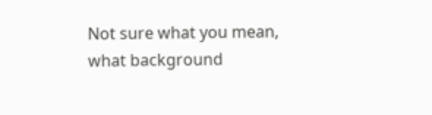Not sure what you mean, what background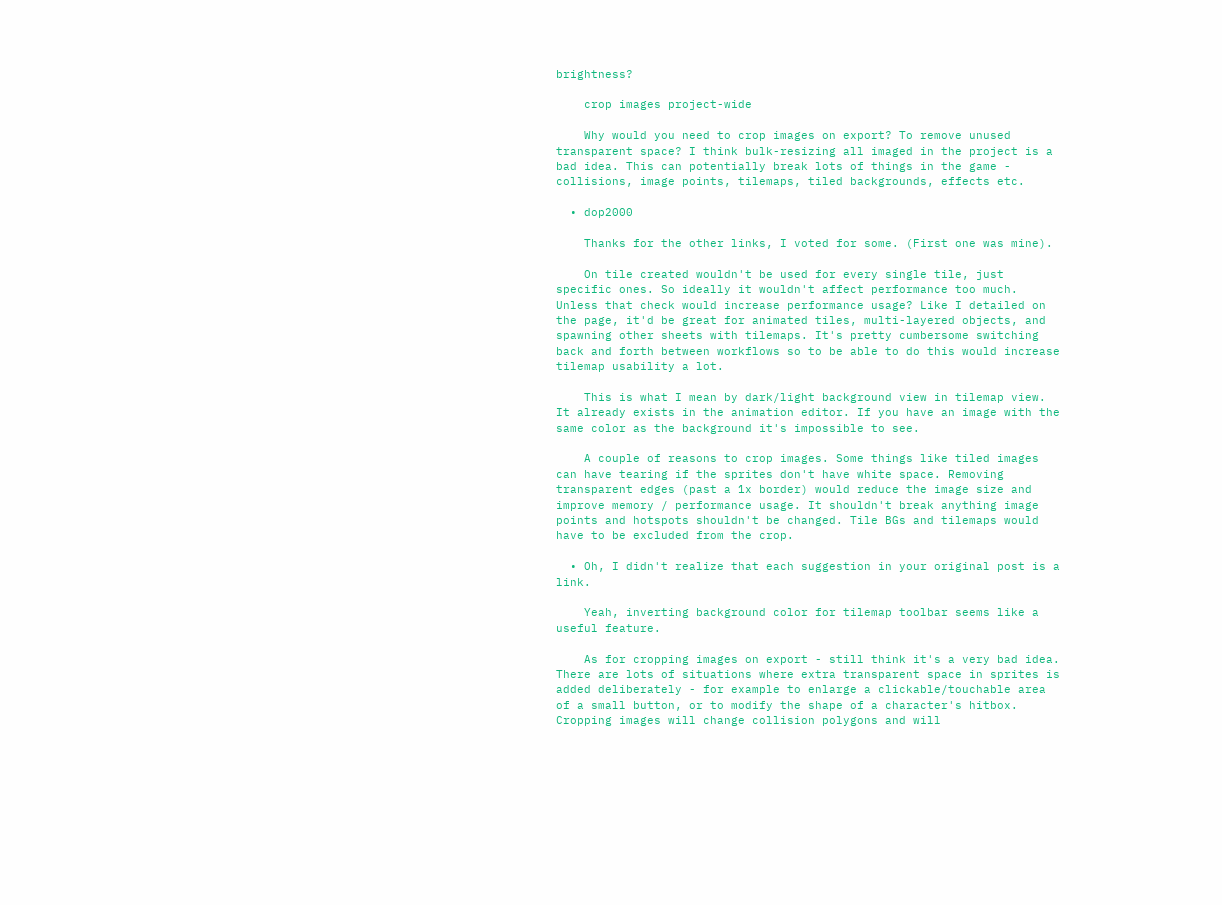brightness?

    crop images project-wide

    Why would you need to crop images on export? To remove unused transparent space? I think bulk-resizing all imaged in the project is a bad idea. This can potentially break lots of things in the game - collisions, image points, tilemaps, tiled backgrounds, effects etc.

  • dop2000

    Thanks for the other links, I voted for some. (First one was mine).

    On tile created wouldn't be used for every single tile, just specific ones. So ideally it wouldn't affect performance too much. Unless that check would increase performance usage? Like I detailed on the page, it'd be great for animated tiles, multi-layered objects, and spawning other sheets with tilemaps. It's pretty cumbersome switching back and forth between workflows so to be able to do this would increase tilemap usability a lot.

    This is what I mean by dark/light background view in tilemap view. It already exists in the animation editor. If you have an image with the same color as the background it's impossible to see.

    A couple of reasons to crop images. Some things like tiled images can have tearing if the sprites don't have white space. Removing transparent edges (past a 1x border) would reduce the image size and improve memory / performance usage. It shouldn't break anything image points and hotspots shouldn't be changed. Tile BGs and tilemaps would have to be excluded from the crop.

  • Oh, I didn't realize that each suggestion in your original post is a link.

    Yeah, inverting background color for tilemap toolbar seems like a useful feature.

    As for cropping images on export - still think it's a very bad idea. There are lots of situations where extra transparent space in sprites is added deliberately - for example to enlarge a clickable/touchable area of a small button, or to modify the shape of a character's hitbox. Cropping images will change collision polygons and will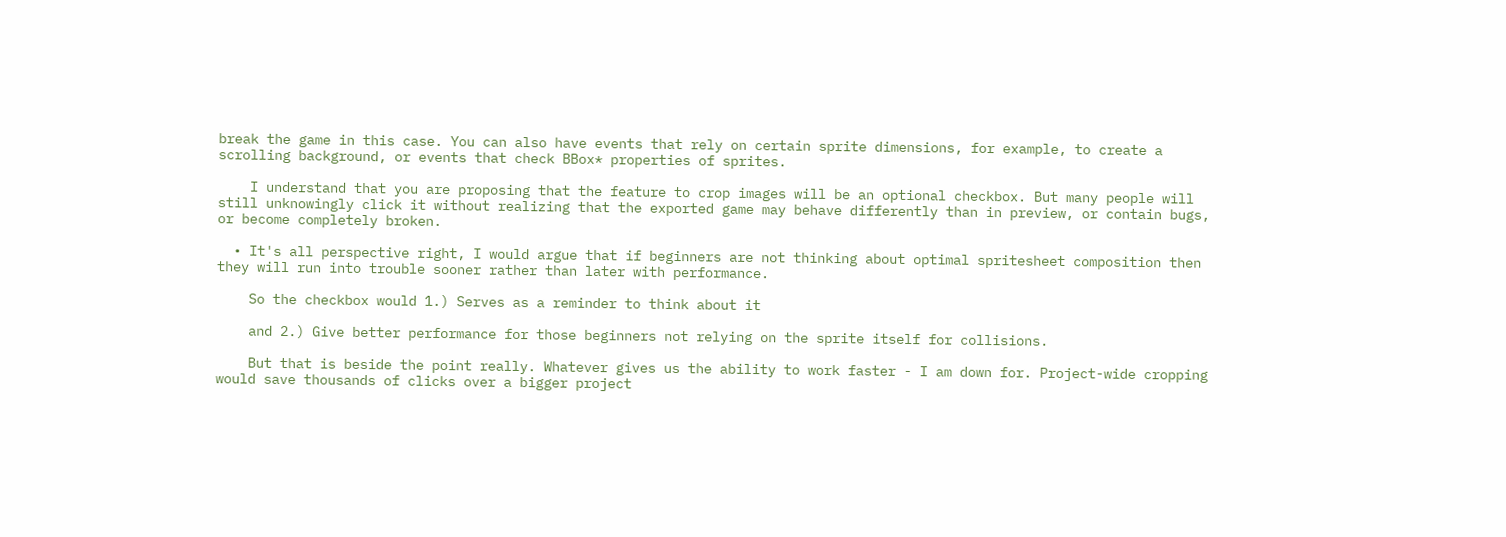break the game in this case. You can also have events that rely on certain sprite dimensions, for example, to create a scrolling background, or events that check BBox* properties of sprites.

    I understand that you are proposing that the feature to crop images will be an optional checkbox. But many people will still unknowingly click it without realizing that the exported game may behave differently than in preview, or contain bugs, or become completely broken.

  • It's all perspective right, I would argue that if beginners are not thinking about optimal spritesheet composition then they will run into trouble sooner rather than later with performance.

    So the checkbox would 1.) Serves as a reminder to think about it

    and 2.) Give better performance for those beginners not relying on the sprite itself for collisions.

    But that is beside the point really. Whatever gives us the ability to work faster - I am down for. Project-wide cropping would save thousands of clicks over a bigger project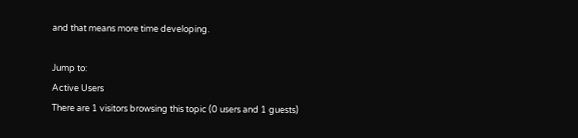and that means more time developing.

Jump to:
Active Users
There are 1 visitors browsing this topic (0 users and 1 guests)